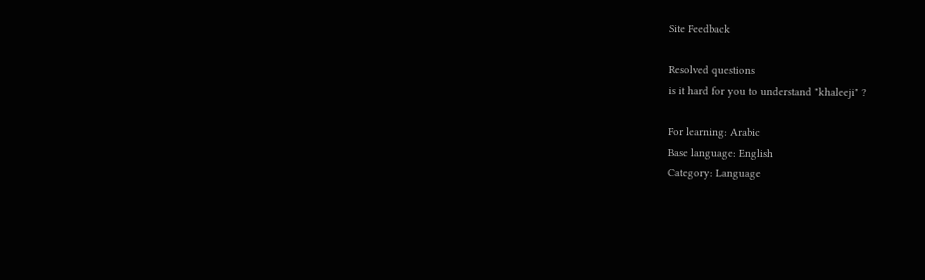Site Feedback

Resolved questions
is it hard for you to understand "khaleeji" ?

For learning: Arabic
Base language: English
Category: Language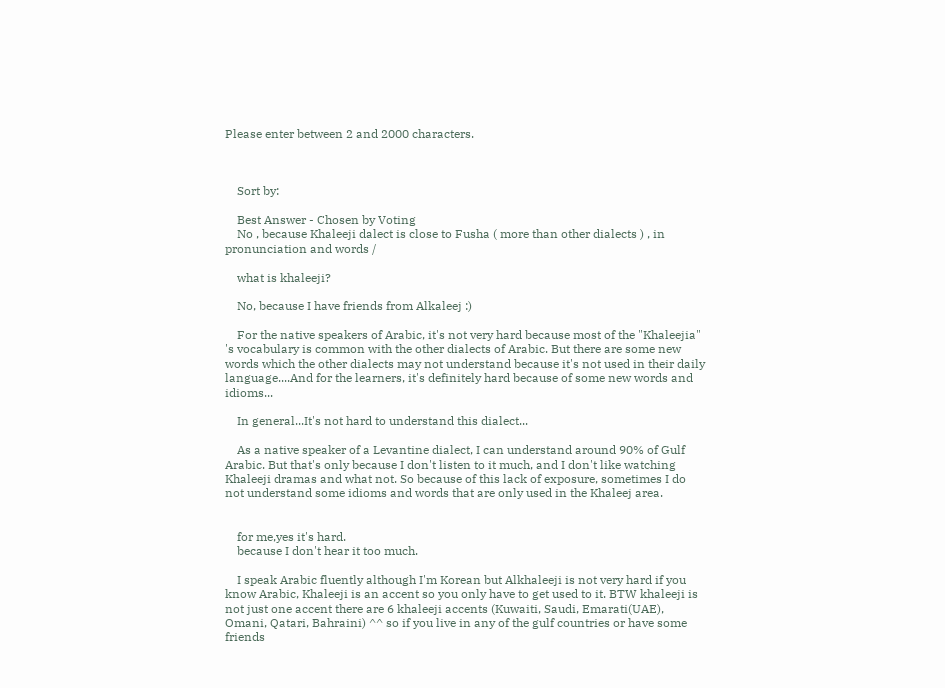Please enter between 2 and 2000 characters.



    Sort by:

    Best Answer - Chosen by Voting
    No , because Khaleeji dalect is close to Fusha ( more than other dialects ) , in pronunciation and words /

    what is khaleeji?

    No, because I have friends from Alkaleej :)

    For the native speakers of Arabic, it's not very hard because most of the "Khaleejia" 's vocabulary is common with the other dialects of Arabic. But there are some new words which the other dialects may not understand because it's not used in their daily language....And for the learners, it's definitely hard because of some new words and idioms...

    In general...It's not hard to understand this dialect...

    As a native speaker of a Levantine dialect, I can understand around 90% of Gulf Arabic. But that's only because I don't listen to it much, and I don't like watching Khaleeji dramas and what not. So because of this lack of exposure, sometimes I do not understand some idioms and words that are only used in the Khaleej area.


    for me,yes it's hard.
    because I don't hear it too much.

    I speak Arabic fluently although I'm Korean but Alkhaleeji is not very hard if you know Arabic, Khaleeji is an accent so you only have to get used to it. BTW khaleeji is not just one accent there are 6 khaleeji accents (Kuwaiti, Saudi, Emarati(UAE), Omani, Qatari, Bahraini) ^^ so if you live in any of the gulf countries or have some friends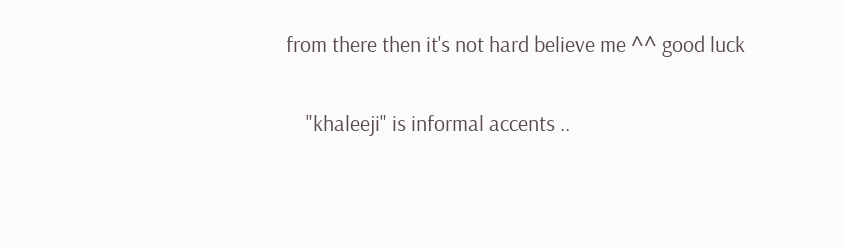from there then it's not hard believe me ^^ good luck

    "khaleeji" is informal accents ..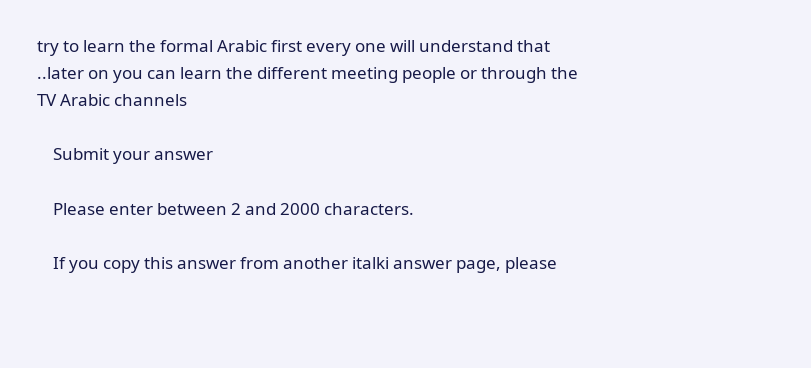try to learn the formal Arabic first every one will understand that ..later on you can learn the different meeting people or through the TV Arabic channels

    Submit your answer

    Please enter between 2 and 2000 characters.

    If you copy this answer from another italki answer page, please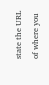state the URL of where you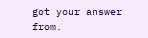got your answer from.